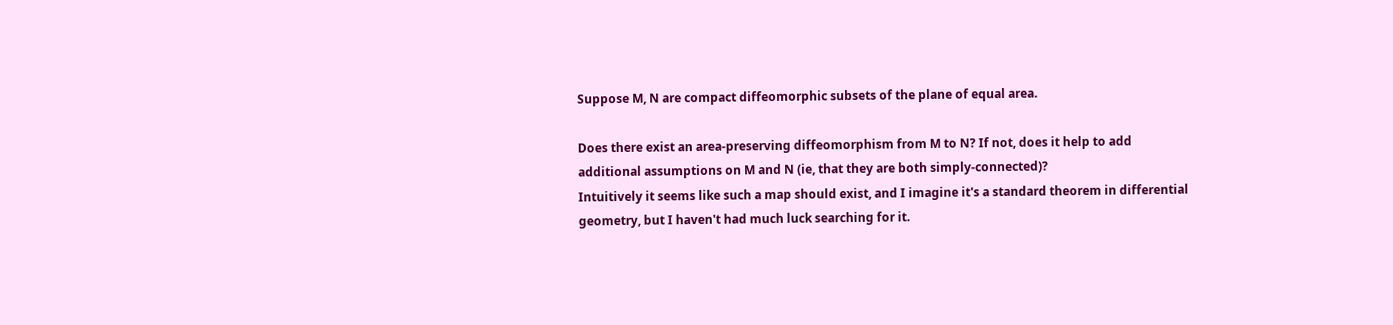Suppose M, N are compact diffeomorphic subsets of the plane of equal area.

Does there exist an area-preserving diffeomorphism from M to N? If not, does it help to add additional assumptions on M and N (ie, that they are both simply-connected)?
Intuitively it seems like such a map should exist, and I imagine it's a standard theorem in differential geometry, but I haven't had much luck searching for it.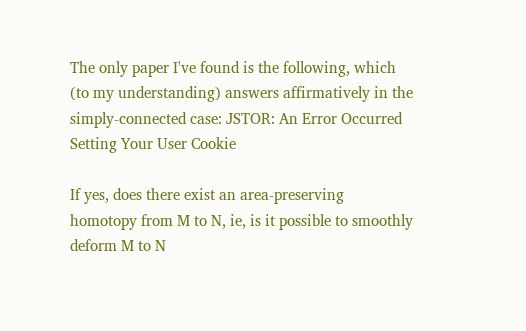The only paper I've found is the following, which (to my understanding) answers affirmatively in the simply-connected case: JSTOR: An Error Occurred Setting Your User Cookie

If yes, does there exist an area-preserving homotopy from M to N, ie, is it possible to smoothly deform M to N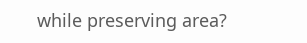while preserving area?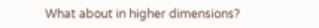What about in higher dimensions?